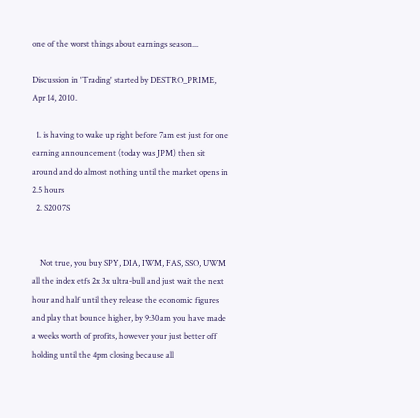one of the worst things about earnings season...

Discussion in 'Trading' started by DESTRO_PRIME, Apr 14, 2010.

  1. is having to wake up right before 7am est just for one earning announcement (today was JPM) then sit around and do almost nothing until the market opens in 2.5 hours
  2. S2007S


    Not true, you buy SPY, DIA, IWM, FAS, SSO, UWM all the index etfs 2x 3x ultra-bull and just wait the next hour and half until they release the economic figures and play that bounce higher, by 9:30am you have made a weeks worth of profits, however your just better off holding until the 4pm closing because all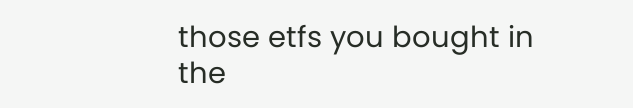those etfs you bought in the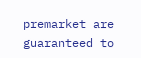premarket are guaranteed to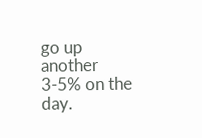go up another 3-5% on the day.